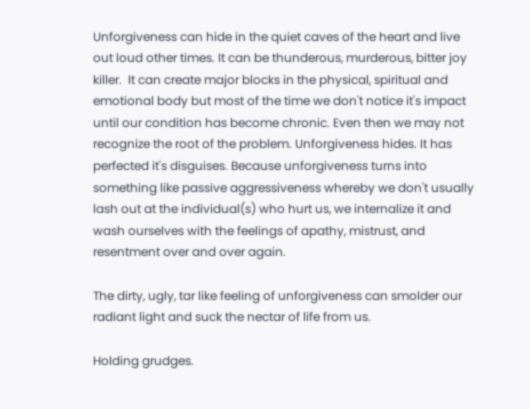Unforgiveness can hide in the quiet caves of the heart and live out loud other times. It can be thunderous, murderous, bitter joy killer.  It can create major blocks in the physical, spiritual and emotional body but most of the time we don't notice it's impact until our condition has become chronic. Even then we may not recognize the root of the problem. Unforgiveness hides. It has perfected it's disguises. Because unforgiveness turns into something like passive aggressiveness whereby we don't usually lash out at the individual(s) who hurt us, we internalize it and wash ourselves with the feelings of apathy, mistrust, and resentment over and over again.

The dirty, ugly, tar like feeling of unforgiveness can smolder our radiant light and suck the nectar of life from us.

Holding grudges.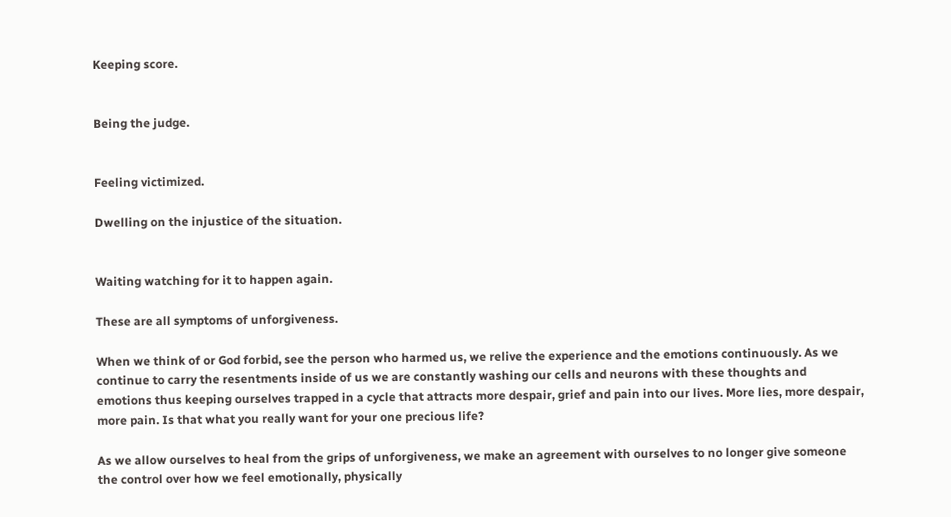Keeping score.


Being the judge.


Feeling victimized.

Dwelling on the injustice of the situation.


Waiting watching for it to happen again.

These are all symptoms of unforgiveness.

When we think of or God forbid, see the person who harmed us, we relive the experience and the emotions continuously. As we continue to carry the resentments inside of us we are constantly washing our cells and neurons with these thoughts and emotions thus keeping ourselves trapped in a cycle that attracts more despair, grief and pain into our lives. More lies, more despair, more pain. Is that what you really want for your one precious life?

As we allow ourselves to heal from the grips of unforgiveness, we make an agreement with ourselves to no longer give someone the control over how we feel emotionally, physically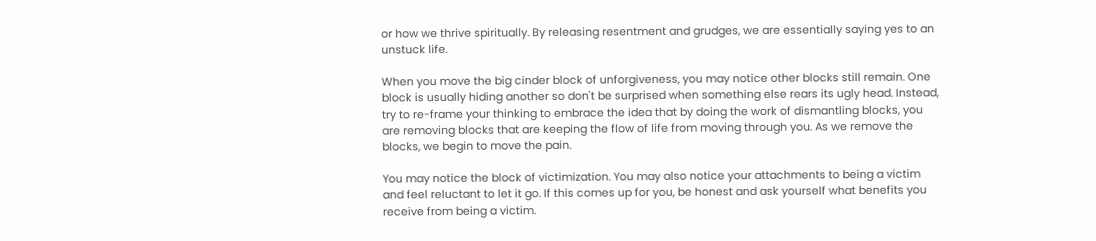or how we thrive spiritually. By releasing resentment and grudges, we are essentially saying yes to an unstuck life.

When you move the big cinder block of unforgiveness, you may notice other blocks still remain. One block is usually hiding another so don't be surprised when something else rears its ugly head. Instead, try to re-frame your thinking to embrace the idea that by doing the work of dismantling blocks, you are removing blocks that are keeping the flow of life from moving through you. As we remove the blocks, we begin to move the pain.

You may notice the block of victimization. You may also notice your attachments to being a victim and feel reluctant to let it go. If this comes up for you, be honest and ask yourself what benefits you receive from being a victim.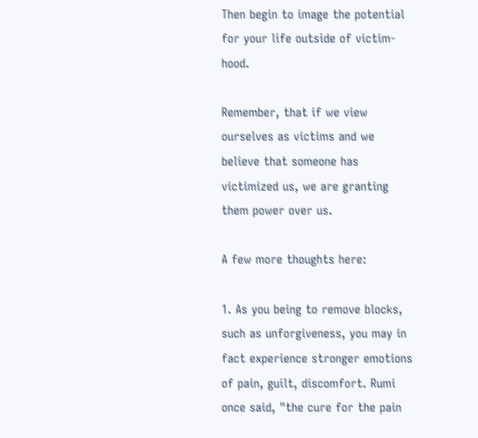Then begin to image the potential for your life outside of victim-hood.

Remember, that if we view ourselves as victims and we believe that someone has victimized us, we are granting them power over us.

A few more thoughts here:

1. As you being to remove blocks, such as unforgiveness, you may in fact experience stronger emotions of pain, guilt, discomfort. Rumi once said, "the cure for the pain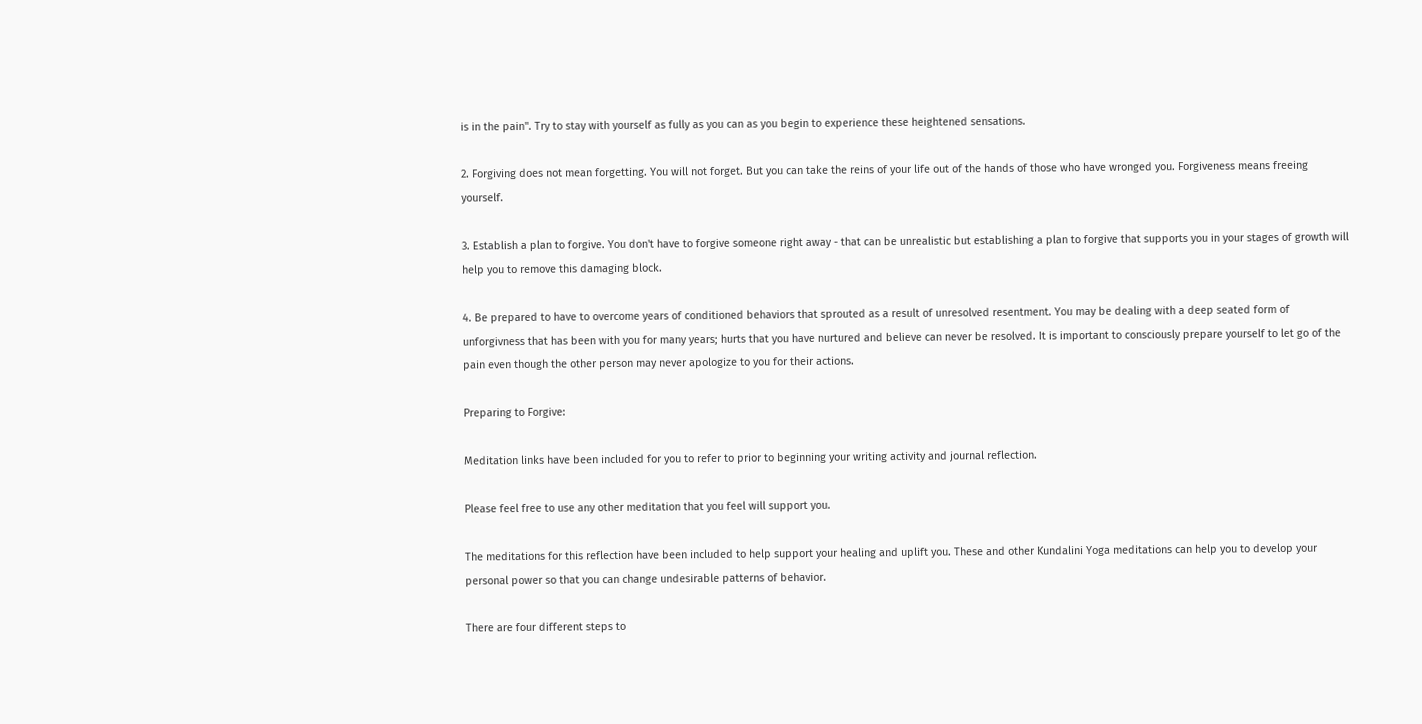is in the pain". Try to stay with yourself as fully as you can as you begin to experience these heightened sensations.

2. Forgiving does not mean forgetting. You will not forget. But you can take the reins of your life out of the hands of those who have wronged you. Forgiveness means freeing yourself.

3. Establish a plan to forgive. You don't have to forgive someone right away - that can be unrealistic but establishing a plan to forgive that supports you in your stages of growth will help you to remove this damaging block.

4. Be prepared to have to overcome years of conditioned behaviors that sprouted as a result of unresolved resentment. You may be dealing with a deep seated form of unforgivness that has been with you for many years; hurts that you have nurtured and believe can never be resolved. It is important to consciously prepare yourself to let go of the pain even though the other person may never apologize to you for their actions.

Preparing to Forgive:

Meditation links have been included for you to refer to prior to beginning your writing activity and journal reflection.

Please feel free to use any other meditation that you feel will support you.

The meditations for this reflection have been included to help support your healing and uplift you. These and other Kundalini Yoga meditations can help you to develop your personal power so that you can change undesirable patterns of behavior.

There are four different steps to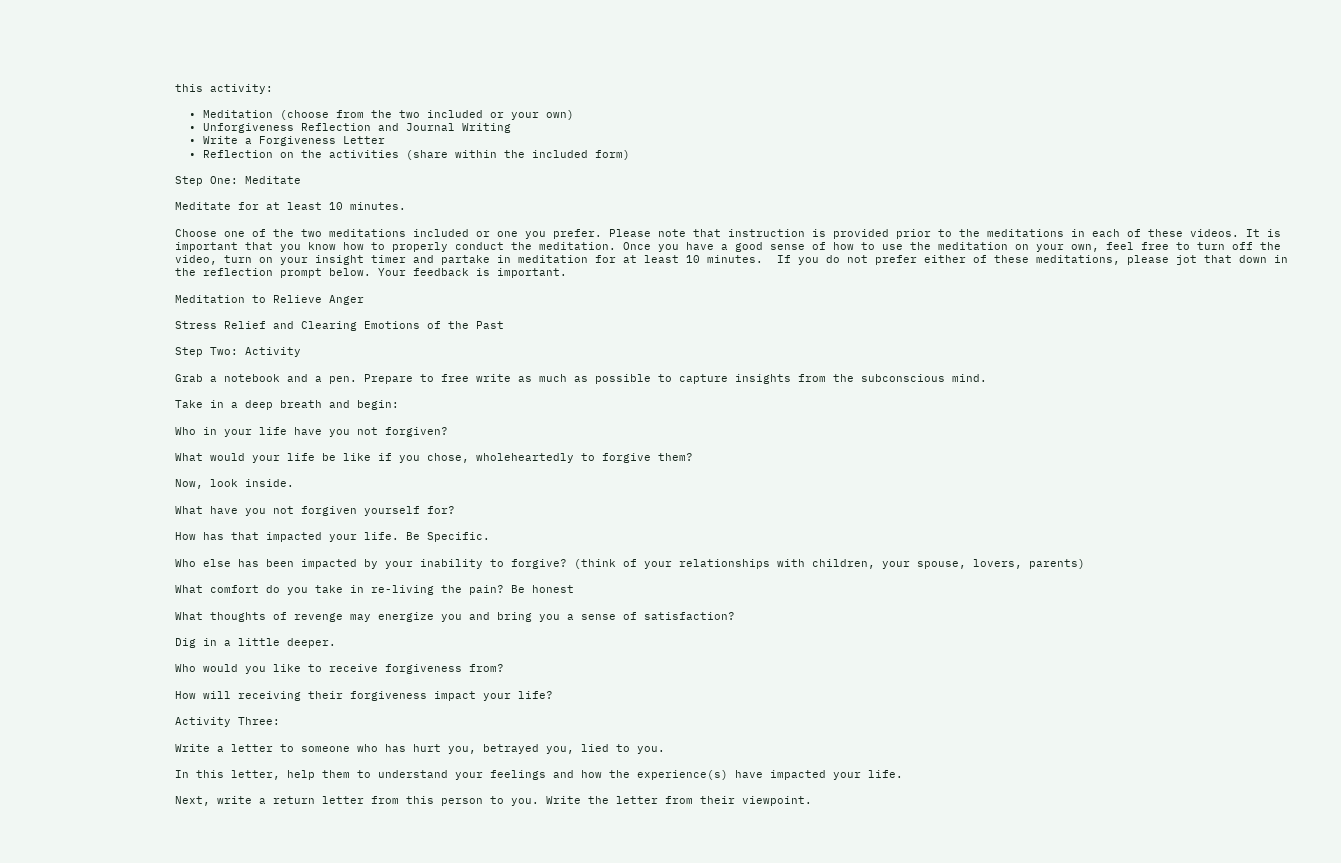this activity:

  • Meditation (choose from the two included or your own)
  • Unforgiveness Reflection and Journal Writing
  • Write a Forgiveness Letter
  • Reflection on the activities (share within the included form)

Step One: Meditate

Meditate for at least 10 minutes.

Choose one of the two meditations included or one you prefer. Please note that instruction is provided prior to the meditations in each of these videos. It is important that you know how to properly conduct the meditation. Once you have a good sense of how to use the meditation on your own, feel free to turn off the video, turn on your insight timer and partake in meditation for at least 10 minutes.  If you do not prefer either of these meditations, please jot that down in the reflection prompt below. Your feedback is important.

Meditation to Relieve Anger

Stress Relief and Clearing Emotions of the Past

Step Two: Activity

Grab a notebook and a pen. Prepare to free write as much as possible to capture insights from the subconscious mind.

Take in a deep breath and begin:

Who in your life have you not forgiven?

What would your life be like if you chose, wholeheartedly to forgive them?

Now, look inside.

What have you not forgiven yourself for?

How has that impacted your life. Be Specific.

Who else has been impacted by your inability to forgive? (think of your relationships with children, your spouse, lovers, parents)

What comfort do you take in re-living the pain? Be honest

What thoughts of revenge may energize you and bring you a sense of satisfaction?

Dig in a little deeper.

Who would you like to receive forgiveness from?

How will receiving their forgiveness impact your life?

Activity Three:

Write a letter to someone who has hurt you, betrayed you, lied to you.

In this letter, help them to understand your feelings and how the experience(s) have impacted your life.

Next, write a return letter from this person to you. Write the letter from their viewpoint.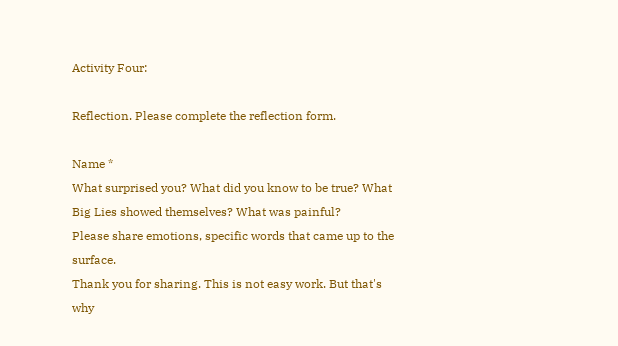Activity Four:

Reflection. Please complete the reflection form.

Name *
What surprised you? What did you know to be true? What Big Lies showed themselves? What was painful?
Please share emotions, specific words that came up to the surface.
Thank you for sharing. This is not easy work. But that's why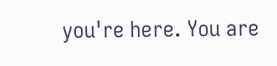you're here. You are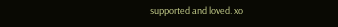supported and loved. xo